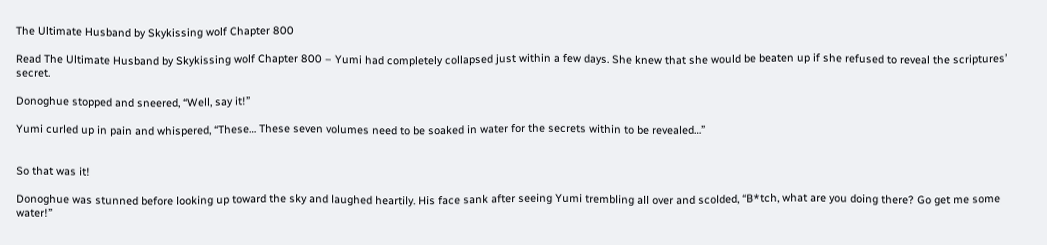The Ultimate Husband by Skykissing wolf Chapter 800

Read The Ultimate Husband by Skykissing wolf Chapter 800 – Yumi had completely collapsed just within a few days. She knew that she would be beaten up if she refused to reveal the scriptures’ secret.

Donoghue stopped and sneered, “Well, say it!”

Yumi curled up in pain and whispered, “These… These seven volumes need to be soaked in water for the secrets within to be revealed…”


So that was it!

Donoghue was stunned before looking up toward the sky and laughed heartily. His face sank after seeing Yumi trembling all over and scolded, “B*tch, what are you doing there? Go get me some water!”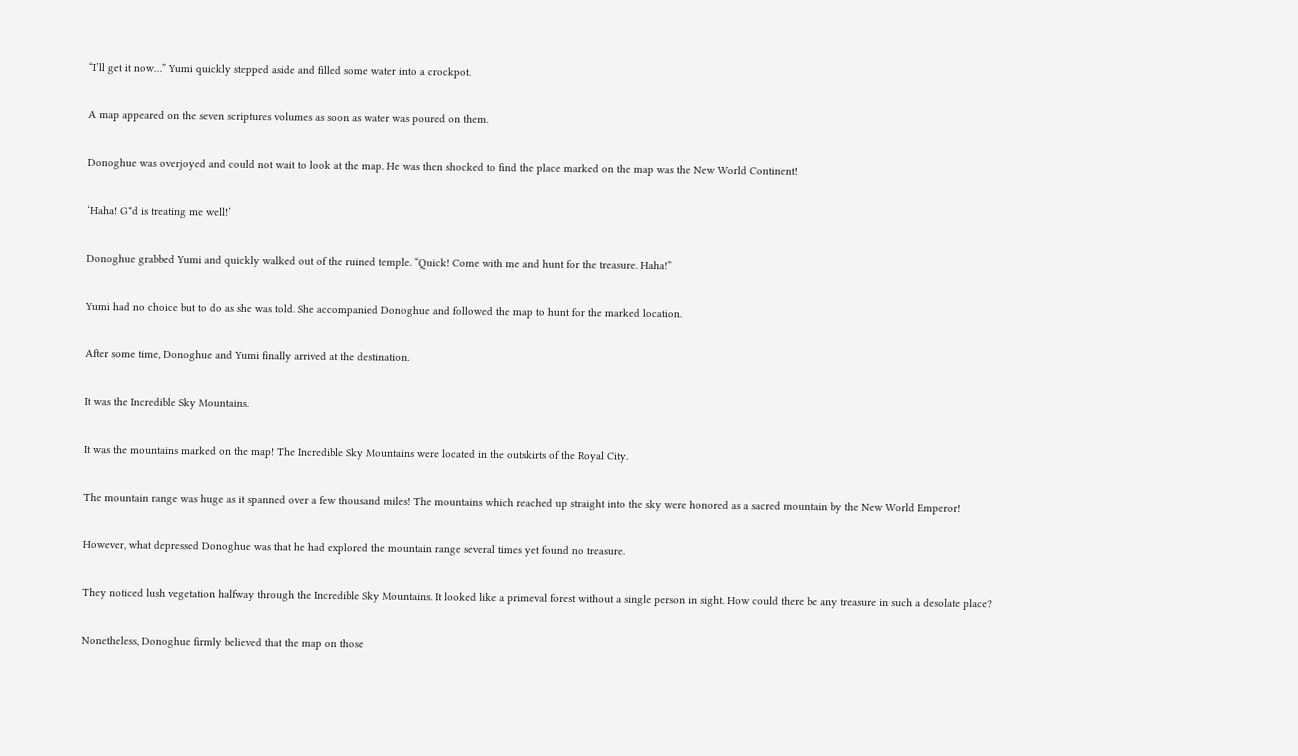“I’ll get it now…” Yumi quickly stepped aside and filled some water into a crockpot.

A map appeared on the seven scriptures volumes as soon as water was poured on them.

Donoghue was overjoyed and could not wait to look at the map. He was then shocked to find the place marked on the map was the New World Continent!

‘Haha! G*d is treating me well!’

Donoghue grabbed Yumi and quickly walked out of the ruined temple. “Quick! Come with me and hunt for the treasure. Haha!”

Yumi had no choice but to do as she was told. She accompanied Donoghue and followed the map to hunt for the marked location.

After some time, Donoghue and Yumi finally arrived at the destination.

It was the Incredible Sky Mountains.

It was the mountains marked on the map! The Incredible Sky Mountains were located in the outskirts of the Royal City.

The mountain range was huge as it spanned over a few thousand miles! The mountains which reached up straight into the sky were honored as a sacred mountain by the New World Emperor!

However, what depressed Donoghue was that he had explored the mountain range several times yet found no treasure.

They noticed lush vegetation halfway through the Incredible Sky Mountains. It looked like a primeval forest without a single person in sight. How could there be any treasure in such a desolate place?

Nonetheless, Donoghue firmly believed that the map on those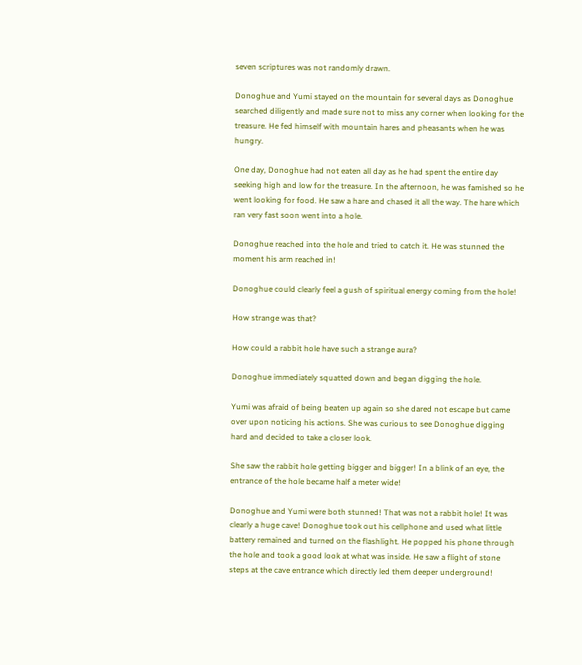seven scriptures was not randomly drawn.

Donoghue and Yumi stayed on the mountain for several days as Donoghue searched diligently and made sure not to miss any corner when looking for the treasure. He fed himself with mountain hares and pheasants when he was hungry.

One day, Donoghue had not eaten all day as he had spent the entire day seeking high and low for the treasure. In the afternoon, he was famished so he went looking for food. He saw a hare and chased it all the way. The hare which ran very fast soon went into a hole.

Donoghue reached into the hole and tried to catch it. He was stunned the moment his arm reached in!

Donoghue could clearly feel a gush of spiritual energy coming from the hole!

How strange was that?

How could a rabbit hole have such a strange aura?

Donoghue immediately squatted down and began digging the hole.

Yumi was afraid of being beaten up again so she dared not escape but came over upon noticing his actions. She was curious to see Donoghue digging hard and decided to take a closer look.

She saw the rabbit hole getting bigger and bigger! In a blink of an eye, the entrance of the hole became half a meter wide!

Donoghue and Yumi were both stunned! That was not a rabbit hole! It was clearly a huge cave! Donoghue took out his cellphone and used what little battery remained and turned on the flashlight. He popped his phone through the hole and took a good look at what was inside. He saw a flight of stone steps at the cave entrance which directly led them deeper underground!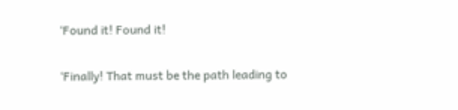‘Found it! Found it!

‘Finally! That must be the path leading to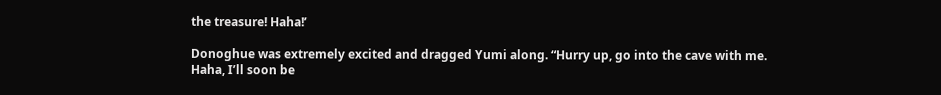the treasure! Haha!’

Donoghue was extremely excited and dragged Yumi along. “Hurry up, go into the cave with me. Haha, I’ll soon be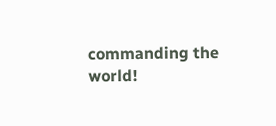commanding the world!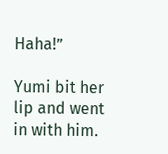Haha!”

Yumi bit her lip and went in with him.